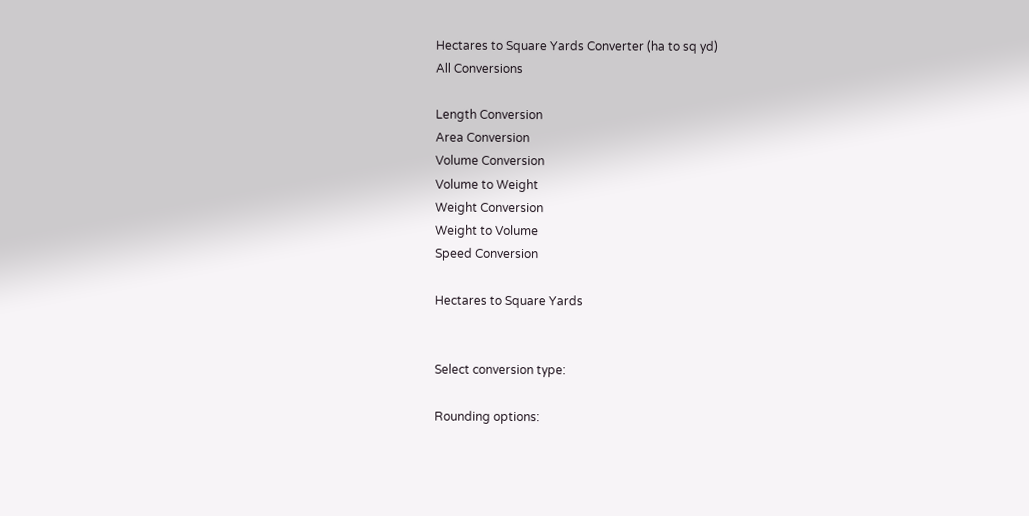Hectares to Square Yards Converter (ha to sq yd)
All Conversions

Length Conversion
Area Conversion
Volume Conversion
Volume to Weight
Weight Conversion
Weight to Volume
Speed Conversion

Hectares to Square Yards


Select conversion type:

Rounding options: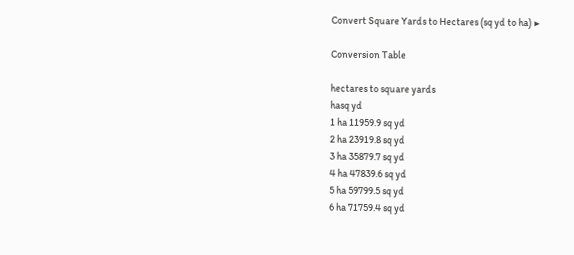Convert Square Yards to Hectares (sq yd to ha) ▶

Conversion Table

hectares to square yards
hasq yd
1 ha 11959.9 sq yd
2 ha 23919.8 sq yd
3 ha 35879.7 sq yd
4 ha 47839.6 sq yd
5 ha 59799.5 sq yd
6 ha 71759.4 sq yd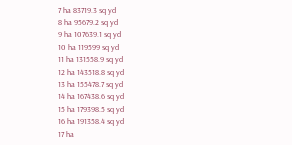7 ha 83719.3 sq yd
8 ha 95679.2 sq yd
9 ha 107639.1 sq yd
10 ha 119599 sq yd
11 ha 131558.9 sq yd
12 ha 143518.8 sq yd
13 ha 155478.7 sq yd
14 ha 167438.6 sq yd
15 ha 179398.5 sq yd
16 ha 191358.4 sq yd
17 ha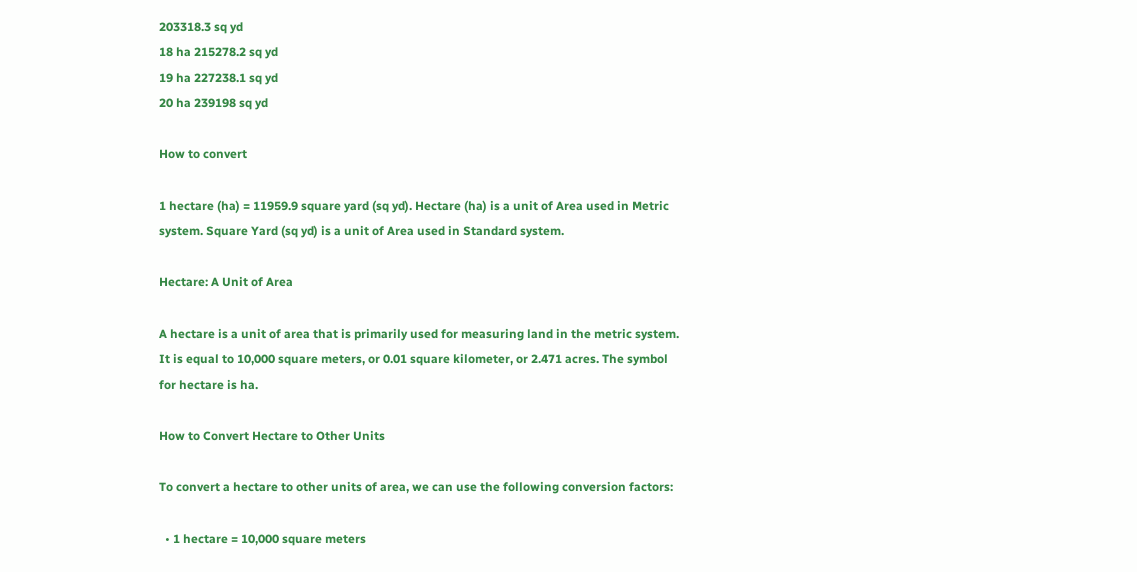203318.3 sq yd
18 ha 215278.2 sq yd
19 ha 227238.1 sq yd
20 ha 239198 sq yd

How to convert

1 hectare (ha) = 11959.9 square yard (sq yd). Hectare (ha) is a unit of Area used in Metric system. Square Yard (sq yd) is a unit of Area used in Standard system.

Hectare: A Unit of Area

A hectare is a unit of area that is primarily used for measuring land in the metric system. It is equal to 10,000 square meters, or 0.01 square kilometer, or 2.471 acres. The symbol for hectare is ha.

How to Convert Hectare to Other Units

To convert a hectare to other units of area, we can use the following conversion factors:

  • 1 hectare = 10,000 square meters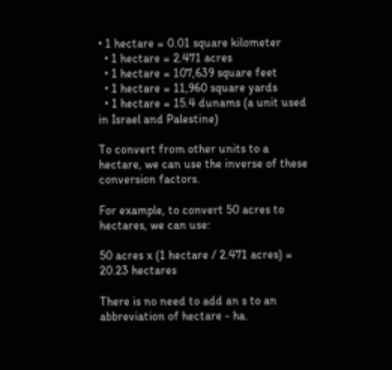• 1 hectare = 0.01 square kilometer
  • 1 hectare = 2.471 acres
  • 1 hectare = 107,639 square feet
  • 1 hectare = 11,960 square yards
  • 1 hectare = 15.4 dunams (a unit used in Israel and Palestine)

To convert from other units to a hectare, we can use the inverse of these conversion factors.

For example, to convert 50 acres to hectares, we can use:

50 acres x (1 hectare / 2.471 acres) = 20.23 hectares

There is no need to add an s to an abbreviation of hectare - ha.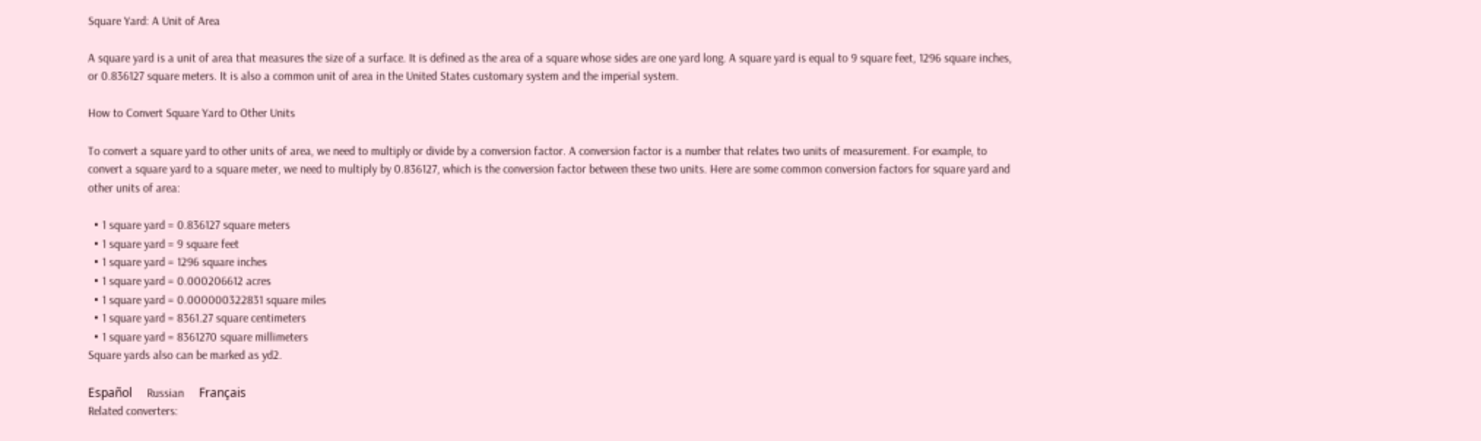Square Yard: A Unit of Area

A square yard is a unit of area that measures the size of a surface. It is defined as the area of a square whose sides are one yard long. A square yard is equal to 9 square feet, 1296 square inches, or 0.836127 square meters. It is also a common unit of area in the United States customary system and the imperial system.

How to Convert Square Yard to Other Units

To convert a square yard to other units of area, we need to multiply or divide by a conversion factor. A conversion factor is a number that relates two units of measurement. For example, to convert a square yard to a square meter, we need to multiply by 0.836127, which is the conversion factor between these two units. Here are some common conversion factors for square yard and other units of area:

  • 1 square yard = 0.836127 square meters
  • 1 square yard = 9 square feet
  • 1 square yard = 1296 square inches
  • 1 square yard = 0.000206612 acres
  • 1 square yard = 0.000000322831 square miles
  • 1 square yard = 8361.27 square centimeters
  • 1 square yard = 8361270 square millimeters
Square yards also can be marked as yd2.

Español     Russian     Français
Related converters: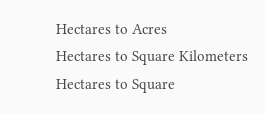Hectares to Acres
Hectares to Square Kilometers
Hectares to Square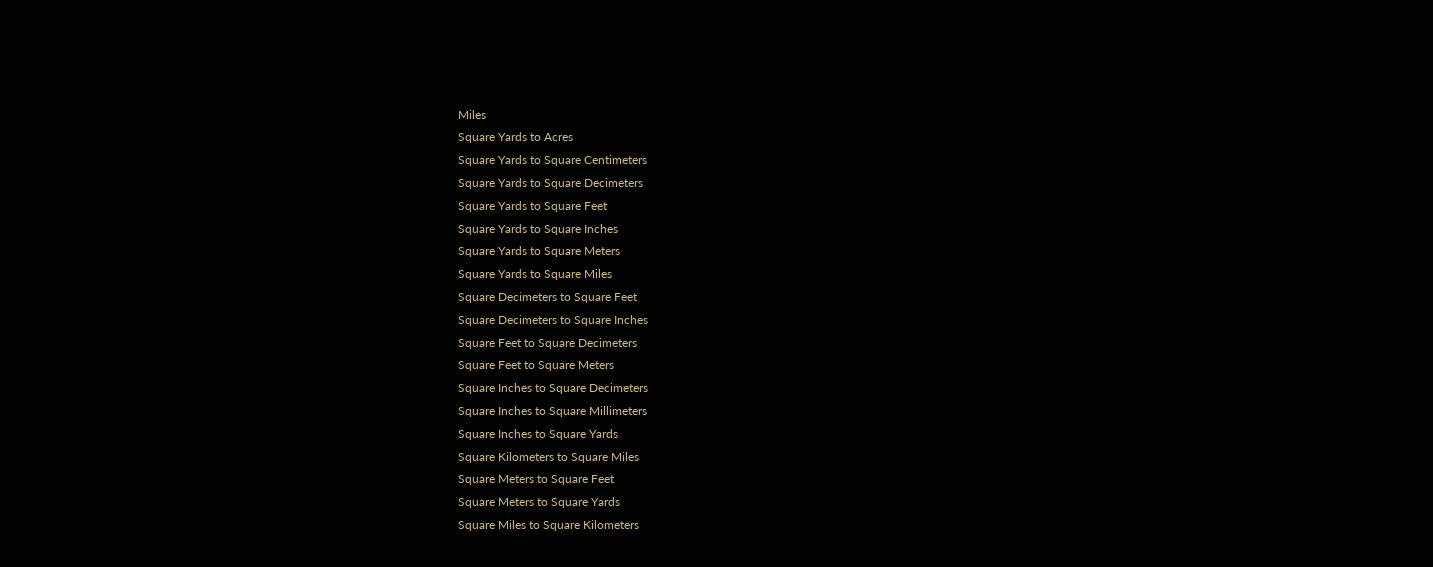Miles
Square Yards to Acres
Square Yards to Square Centimeters
Square Yards to Square Decimeters
Square Yards to Square Feet
Square Yards to Square Inches
Square Yards to Square Meters
Square Yards to Square Miles
Square Decimeters to Square Feet
Square Decimeters to Square Inches
Square Feet to Square Decimeters
Square Feet to Square Meters
Square Inches to Square Decimeters
Square Inches to Square Millimeters
Square Inches to Square Yards
Square Kilometers to Square Miles
Square Meters to Square Feet
Square Meters to Square Yards
Square Miles to Square Kilometers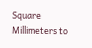Square Millimeters to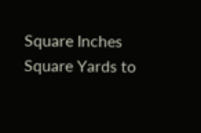Square Inches
Square Yards to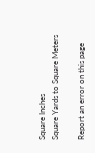Square Inches
Square Yards to Square Meters

Report an error on this page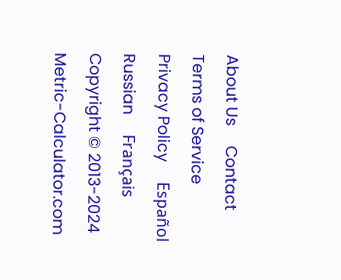About Us     Contact     Terms of Service
Privacy Policy     Español     Russian     Français
Copyright © 2013-2024 Metric-Calculator.com